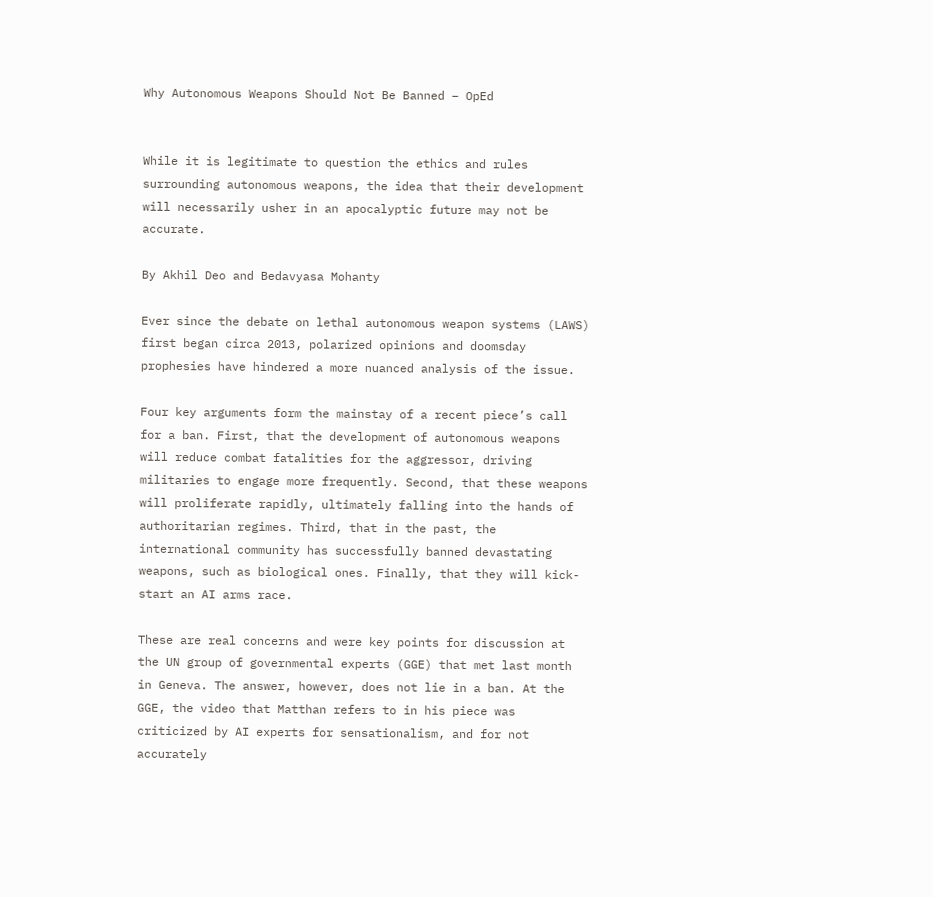Why Autonomous Weapons Should Not Be Banned – OpEd


While it is legitimate to question the ethics and rules surrounding autonomous weapons, the idea that their development will necessarily usher in an apocalyptic future may not be accurate.

By Akhil Deo and Bedavyasa Mohanty

Ever since the debate on lethal autonomous weapon systems (LAWS) first began circa 2013, polarized opinions and doomsday prophesies have hindered a more nuanced analysis of the issue.

Four key arguments form the mainstay of a recent piece’s call for a ban. First, that the development of autonomous weapons will reduce combat fatalities for the aggressor, driving militaries to engage more frequently. Second, that these weapons will proliferate rapidly, ultimately falling into the hands of authoritarian regimes. Third, that in the past, the international community has successfully banned devastating weapons, such as biological ones. Finally, that they will kick- start an AI arms race.

These are real concerns and were key points for discussion at the UN group of governmental experts (GGE) that met last month in Geneva. The answer, however, does not lie in a ban. At the GGE, the video that Matthan refers to in his piece was criticized by AI experts for sensationalism, and for not accurately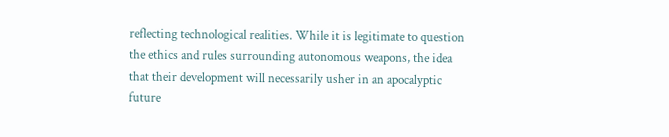reflecting technological realities. While it is legitimate to question the ethics and rules surrounding autonomous weapons, the idea that their development will necessarily usher in an apocalyptic future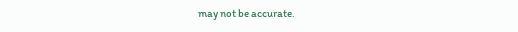may not be accurate.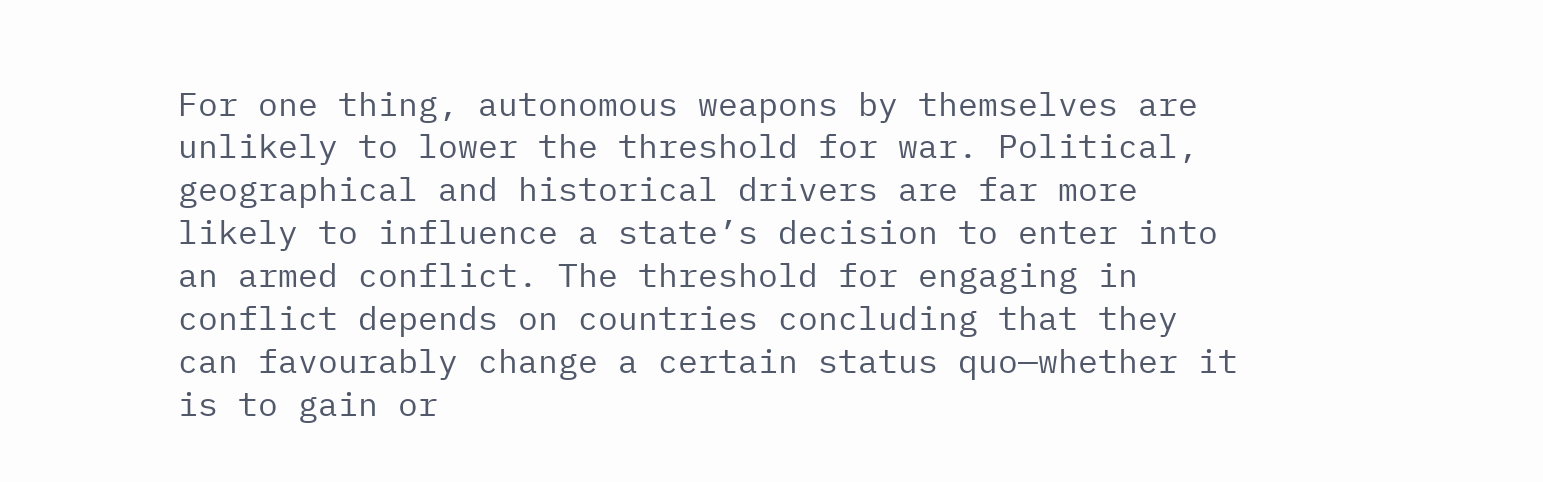For one thing, autonomous weapons by themselves are unlikely to lower the threshold for war. Political, geographical and historical drivers are far more likely to influence a state’s decision to enter into an armed conflict. The threshold for engaging in conflict depends on countries concluding that they can favourably change a certain status quo—whether it is to gain or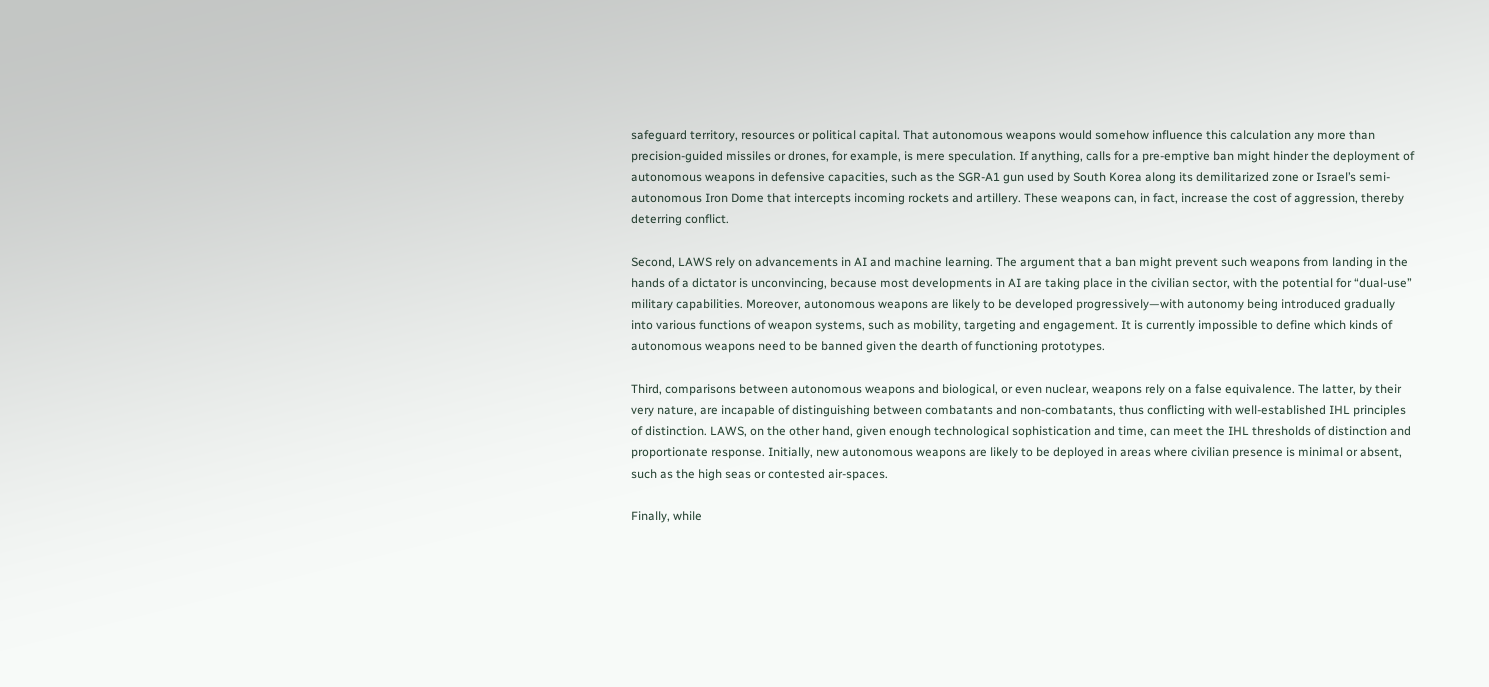safeguard territory, resources or political capital. That autonomous weapons would somehow influence this calculation any more than precision-guided missiles or drones, for example, is mere speculation. If anything, calls for a pre-emptive ban might hinder the deployment of autonomous weapons in defensive capacities, such as the SGR-A1 gun used by South Korea along its demilitarized zone or Israel’s semi-autonomous Iron Dome that intercepts incoming rockets and artillery. These weapons can, in fact, increase the cost of aggression, thereby deterring conflict.

Second, LAWS rely on advancements in AI and machine learning. The argument that a ban might prevent such weapons from landing in the hands of a dictator is unconvincing, because most developments in AI are taking place in the civilian sector, with the potential for “dual-use” military capabilities. Moreover, autonomous weapons are likely to be developed progressively—with autonomy being introduced gradually into various functions of weapon systems, such as mobility, targeting and engagement. It is currently impossible to define which kinds of autonomous weapons need to be banned given the dearth of functioning prototypes.

Third, comparisons between autonomous weapons and biological, or even nuclear, weapons rely on a false equivalence. The latter, by their very nature, are incapable of distinguishing between combatants and non-combatants, thus conflicting with well-established IHL principles of distinction. LAWS, on the other hand, given enough technological sophistication and time, can meet the IHL thresholds of distinction and proportionate response. Initially, new autonomous weapons are likely to be deployed in areas where civilian presence is minimal or absent, such as the high seas or contested air-spaces.

Finally, while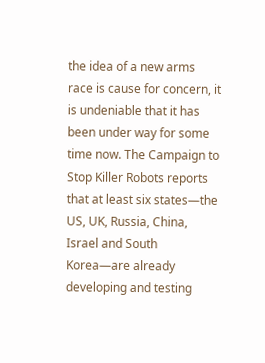the idea of a new arms race is cause for concern, it is undeniable that it has been under way for some time now. The Campaign to Stop Killer Robots reports that at least six states—the US, UK, Russia, China, Israel and South Korea—are already developing and testing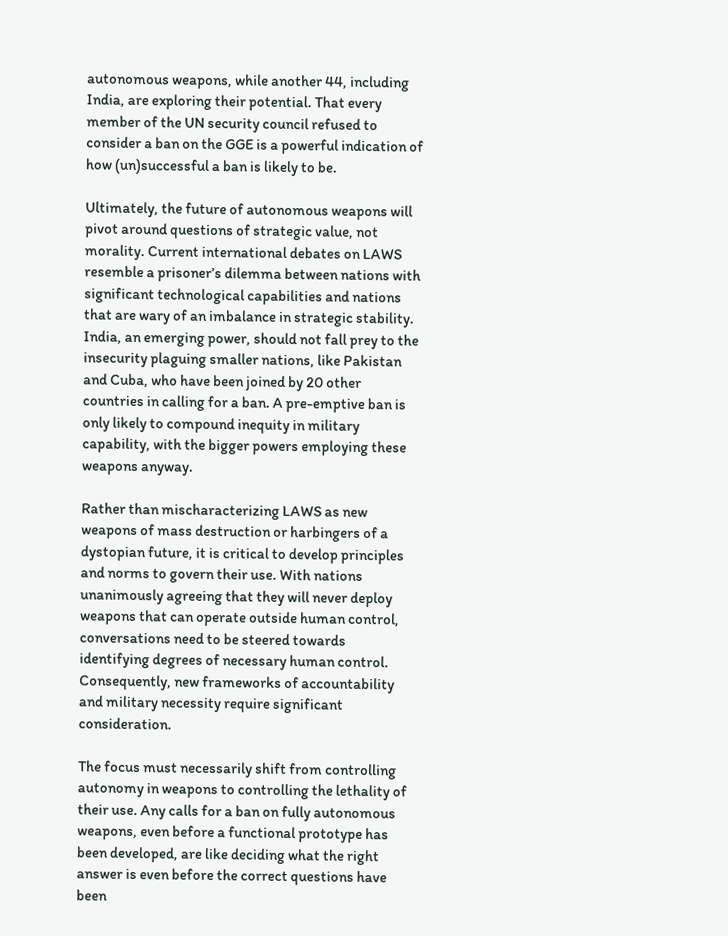autonomous weapons, while another 44, including India, are exploring their potential. That every member of the UN security council refused to consider a ban on the GGE is a powerful indication of how (un)successful a ban is likely to be.

Ultimately, the future of autonomous weapons will pivot around questions of strategic value, not morality. Current international debates on LAWS resemble a prisoner’s dilemma between nations with significant technological capabilities and nations that are wary of an imbalance in strategic stability. India, an emerging power, should not fall prey to the insecurity plaguing smaller nations, like Pakistan and Cuba, who have been joined by 20 other countries in calling for a ban. A pre-emptive ban is only likely to compound inequity in military capability, with the bigger powers employing these weapons anyway.

Rather than mischaracterizing LAWS as new weapons of mass destruction or harbingers of a dystopian future, it is critical to develop principles and norms to govern their use. With nations unanimously agreeing that they will never deploy weapons that can operate outside human control, conversations need to be steered towards identifying degrees of necessary human control. Consequently, new frameworks of accountability and military necessity require significant consideration.

The focus must necessarily shift from controlling autonomy in weapons to controlling the lethality of their use. Any calls for a ban on fully autonomous weapons, even before a functional prototype has been developed, are like deciding what the right answer is even before the correct questions have been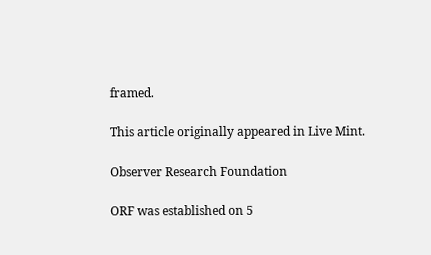framed.

This article originally appeared in Live Mint.

Observer Research Foundation

ORF was established on 5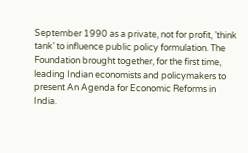September 1990 as a private, not for profit, ’think tank’ to influence public policy formulation. The Foundation brought together, for the first time, leading Indian economists and policymakers to present An Agenda for Economic Reforms in India.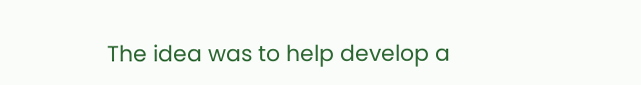The idea was to help develop a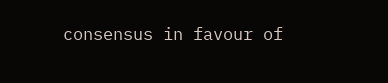consensus in favour of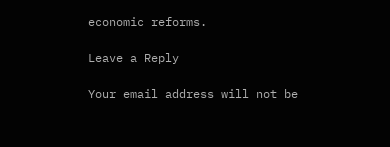economic reforms.

Leave a Reply

Your email address will not be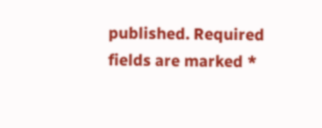published. Required fields are marked *